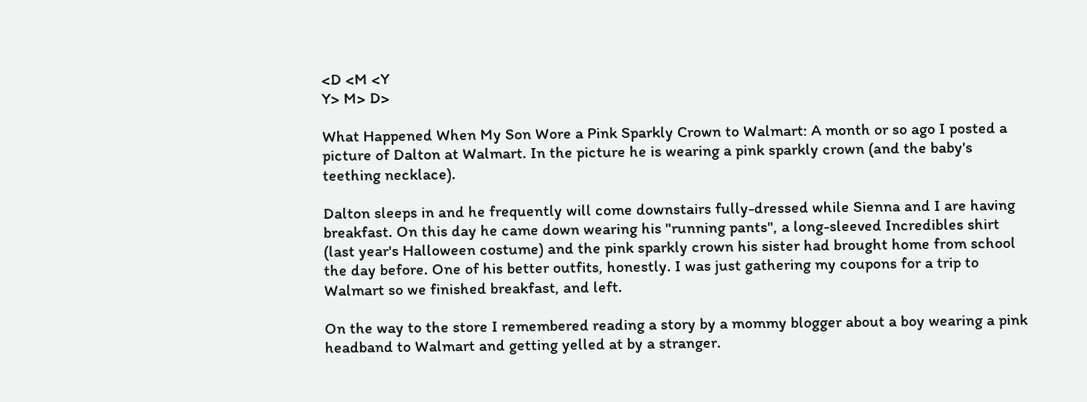<D <M <Y
Y> M> D>

What Happened When My Son Wore a Pink Sparkly Crown to Walmart: A month or so ago I posted a picture of Dalton at Walmart. In the picture he is wearing a pink sparkly crown (and the baby's teething necklace).

Dalton sleeps in and he frequently will come downstairs fully-dressed while Sienna and I are having breakfast. On this day he came down wearing his "running pants", a long-sleeved Incredibles shirt (last year's Halloween costume) and the pink sparkly crown his sister had brought home from school the day before. One of his better outfits, honestly. I was just gathering my coupons for a trip to Walmart so we finished breakfast, and left.

On the way to the store I remembered reading a story by a mommy blogger about a boy wearing a pink headband to Walmart and getting yelled at by a stranger.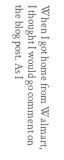When I got home from Walmart, I thought I would go comment on the blog post. As I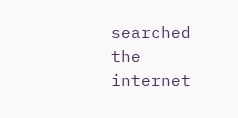searched the internet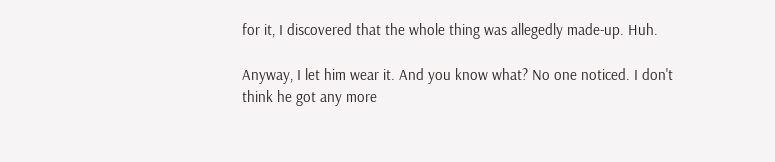for it, I discovered that the whole thing was allegedly made-up. Huh.

Anyway, I let him wear it. And you know what? No one noticed. I don't think he got any more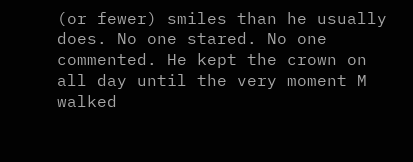(or fewer) smiles than he usually does. No one stared. No one commented. He kept the crown on all day until the very moment M walked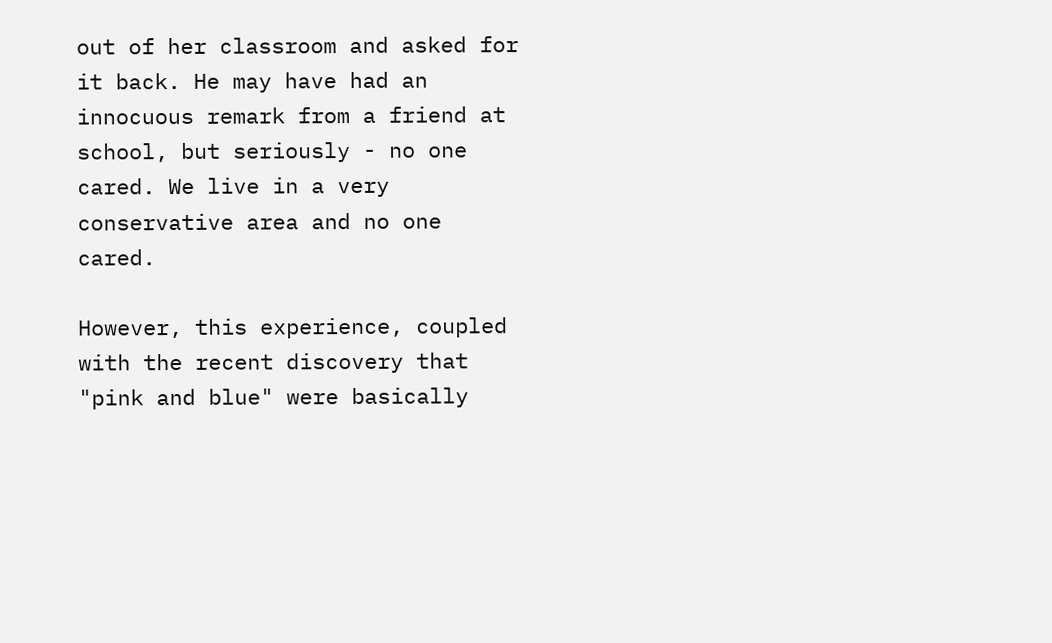out of her classroom and asked for it back. He may have had an innocuous remark from a friend at school, but seriously - no one cared. We live in a very conservative area and no one cared.

However, this experience, coupled with the recent discovery that "pink and blue" were basically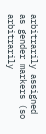arbitrarily assigned as gender markers (so arbitrarily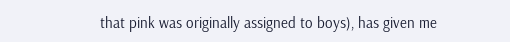that pink was originally assigned to boys), has given me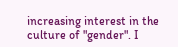increasing interest in the culture of "gender". I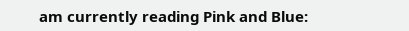am currently reading Pink and Blue: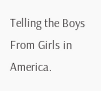Telling the Boys From Girls in America.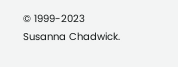© 1999-2023 Susanna Chadwick.